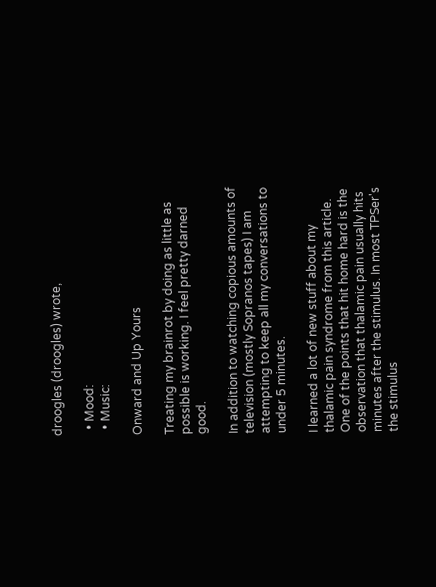droogles (droogles) wrote,

  • Mood:
  • Music:

Onward and Up Yours

Treating my brainrot by doing as little as possible is working. I feel pretty darned good.

In addition to watching copious amounts of television (mostly Sopranos tapes) I am attempting to keep all my conversations to under 5 minutes.

I learned a lot of new stuff about my thalamic pain syndrome from this article. One of the points that hit home hard is the observation that thalamic pain usually hits minutes after the stimulus. In most TPSer's the stimulus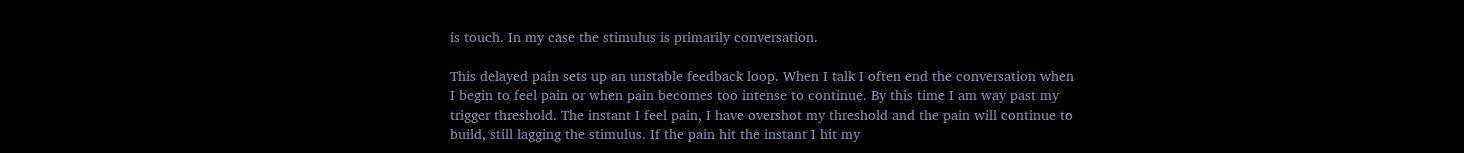is touch. In my case the stimulus is primarily conversation.

This delayed pain sets up an unstable feedback loop. When I talk I often end the conversation when I begin to feel pain or when pain becomes too intense to continue. By this time I am way past my trigger threshold. The instant I feel pain, I have overshot my threshold and the pain will continue to build, still lagging the stimulus. If the pain hit the instant I hit my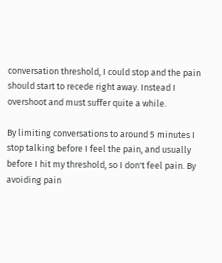conversation threshold, I could stop and the pain should start to recede right away. Instead I overshoot and must suffer quite a while.

By limiting conversations to around 5 minutes I stop talking before I feel the pain, and usually before I hit my threshold, so I don't feel pain. By avoiding pain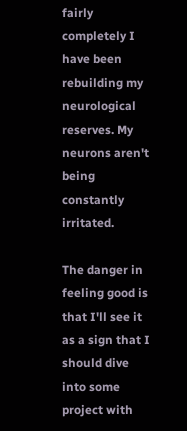fairly completely I have been rebuilding my neurological reserves. My neurons aren't being constantly irritated.

The danger in feeling good is that I'll see it as a sign that I should dive into some project with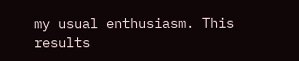my usual enthusiasm. This results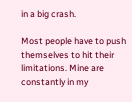in a big crash.

Most people have to push themselves to hit their limitations. Mine are constantly in my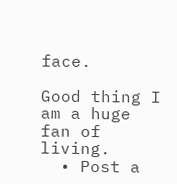face.

Good thing I am a huge fan of living.
  • Post a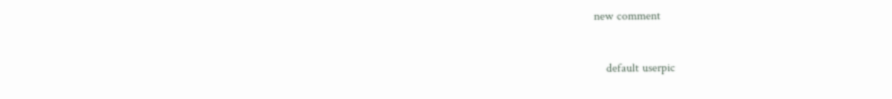new comment


    default userpic